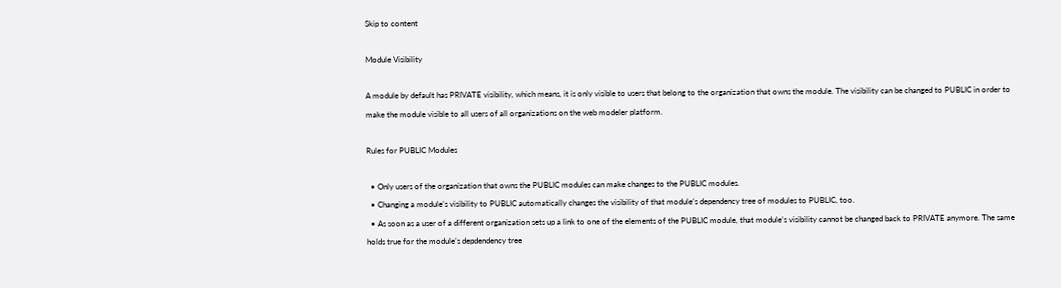Skip to content

Module Visibility

A module by default has PRIVATE visibility, which means, it is only visible to users that belong to the organization that owns the module. The visibility can be changed to PUBLIC in order to make the module visible to all users of all organizations on the web modeler platform.

Rules for PUBLIC Modules

  • Only users of the organization that owns the PUBLIC modules can make changes to the PUBLIC modules.
  • Changing a module’s visibility to PUBLIC automatically changes the visibility of that module’s dependency tree of modules to PUBLIC, too.
  • As soon as a user of a different organization sets up a link to one of the elements of the PUBLIC module, that module’s visibility cannot be changed back to PRIVATE anymore. The same holds true for the module’s depdendency tree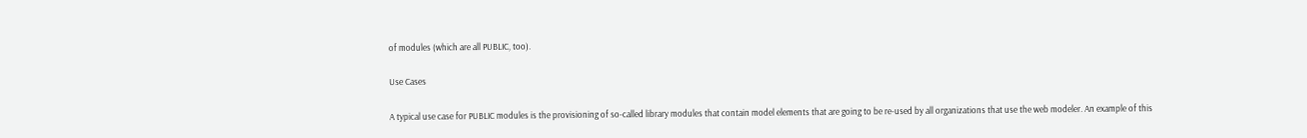of modules (which are all PUBLIC, too).

Use Cases

A typical use case for PUBLIC modules is the provisioning of so-called library modules that contain model elements that are going to be re-used by all organizations that use the web modeler. An example of this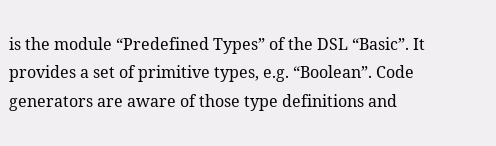is the module “Predefined Types” of the DSL “Basic”. It provides a set of primitive types, e.g. “Boolean”. Code generators are aware of those type definitions and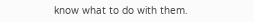know what to do with them.